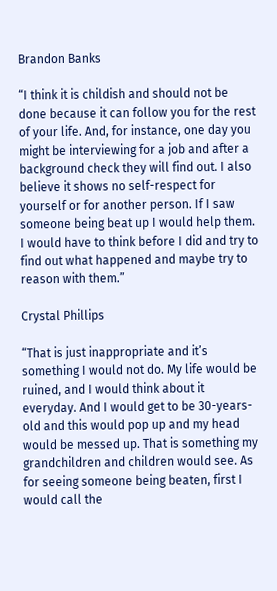Brandon Banks

“I think it is childish and should not be done because it can follow you for the rest of your life. And, for instance, one day you might be interviewing for a job and after a background check they will find out. I also believe it shows no self-respect for yourself or for another person. If I saw someone being beat up I would help them. I would have to think before I did and try to find out what happened and maybe try to reason with them.”

Crystal Phillips

“That is just inappropriate and it’s something I would not do. My life would be ruined, and I would think about it everyday. And I would get to be 30-years-old and this would pop up and my head would be messed up. That is something my grandchildren and children would see. As for seeing someone being beaten, first I would call the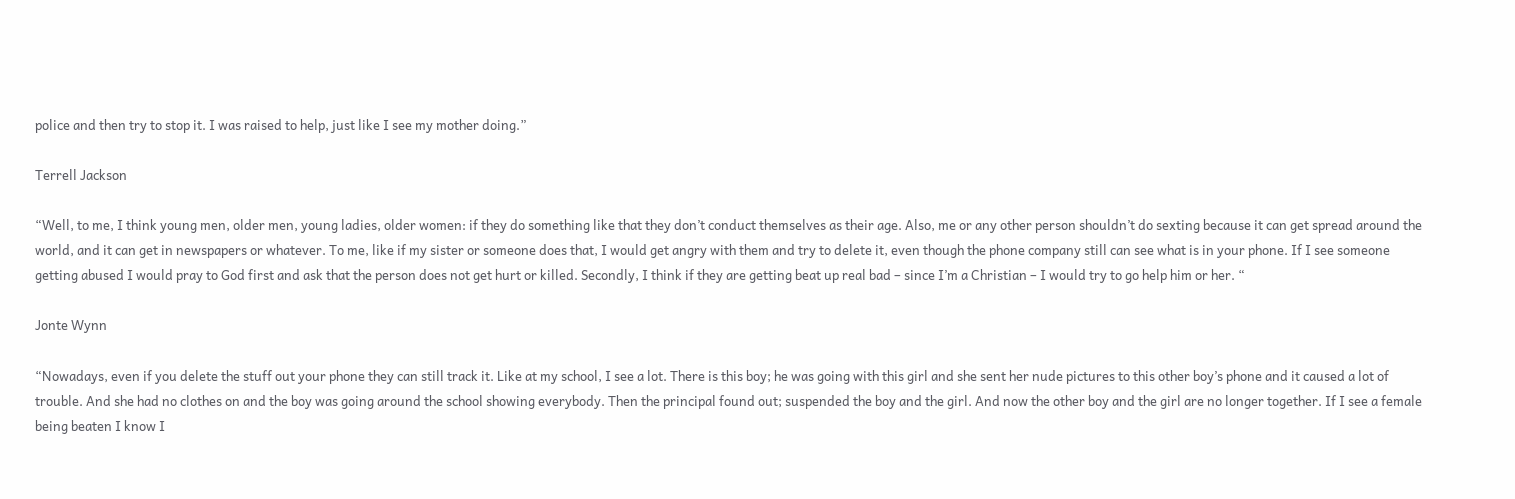police and then try to stop it. I was raised to help, just like I see my mother doing.”

Terrell Jackson

“Well, to me, I think young men, older men, young ladies, older women: if they do something like that they don’t conduct themselves as their age. Also, me or any other person shouldn’t do sexting because it can get spread around the world, and it can get in newspapers or whatever. To me, like if my sister or someone does that, I would get angry with them and try to delete it, even though the phone company still can see what is in your phone. If I see someone getting abused I would pray to God first and ask that the person does not get hurt or killed. Secondly, I think if they are getting beat up real bad – since I’m a Christian – I would try to go help him or her. “

Jonte Wynn

“Nowadays, even if you delete the stuff out your phone they can still track it. Like at my school, I see a lot. There is this boy; he was going with this girl and she sent her nude pictures to this other boy’s phone and it caused a lot of trouble. And she had no clothes on and the boy was going around the school showing everybody. Then the principal found out; suspended the boy and the girl. And now the other boy and the girl are no longer together. If I see a female being beaten I know I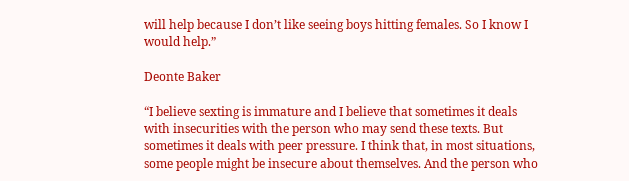will help because I don’t like seeing boys hitting females. So I know I would help.”

Deonte Baker

“I believe sexting is immature and I believe that sometimes it deals with insecurities with the person who may send these texts. But sometimes it deals with peer pressure. I think that, in most situations, some people might be insecure about themselves. And the person who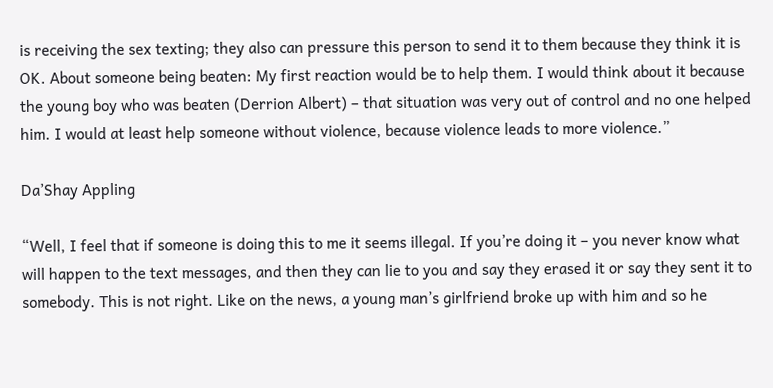is receiving the sex texting; they also can pressure this person to send it to them because they think it is OK. About someone being beaten: My first reaction would be to help them. I would think about it because the young boy who was beaten (Derrion Albert) – that situation was very out of control and no one helped him. I would at least help someone without violence, because violence leads to more violence.”

Da’Shay Appling

“Well, I feel that if someone is doing this to me it seems illegal. If you’re doing it – you never know what will happen to the text messages, and then they can lie to you and say they erased it or say they sent it to somebody. This is not right. Like on the news, a young man’s girlfriend broke up with him and so he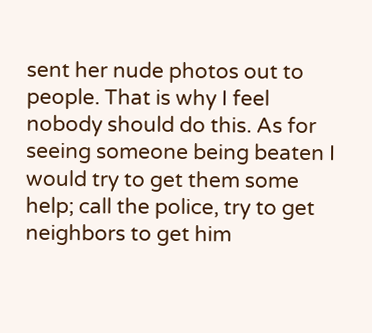sent her nude photos out to people. That is why I feel nobody should do this. As for seeing someone being beaten I would try to get them some help; call the police, try to get neighbors to get him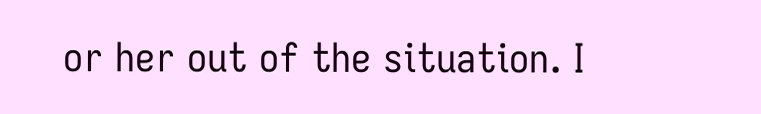or her out of the situation. I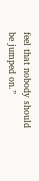feel that nobody should be jumped on.”